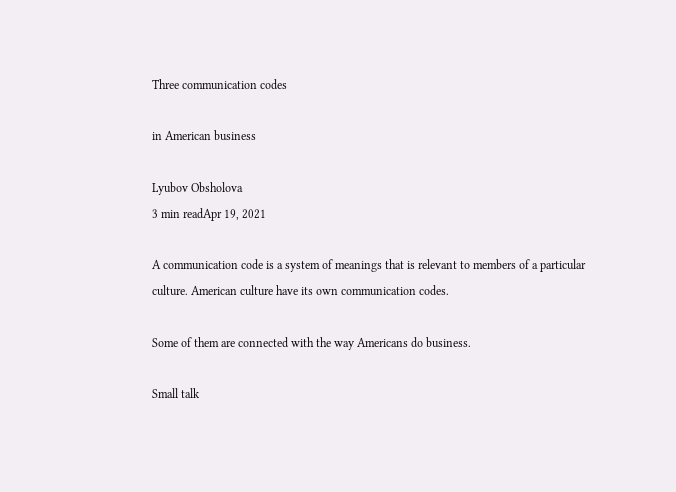Three communication codes

in American business

Lyubov Obsholova
3 min readApr 19, 2021

A communication code is a system of meanings that is relevant to members of a particular culture. American culture have its own communication codes.

Some of them are connected with the way Americans do business.

Small talk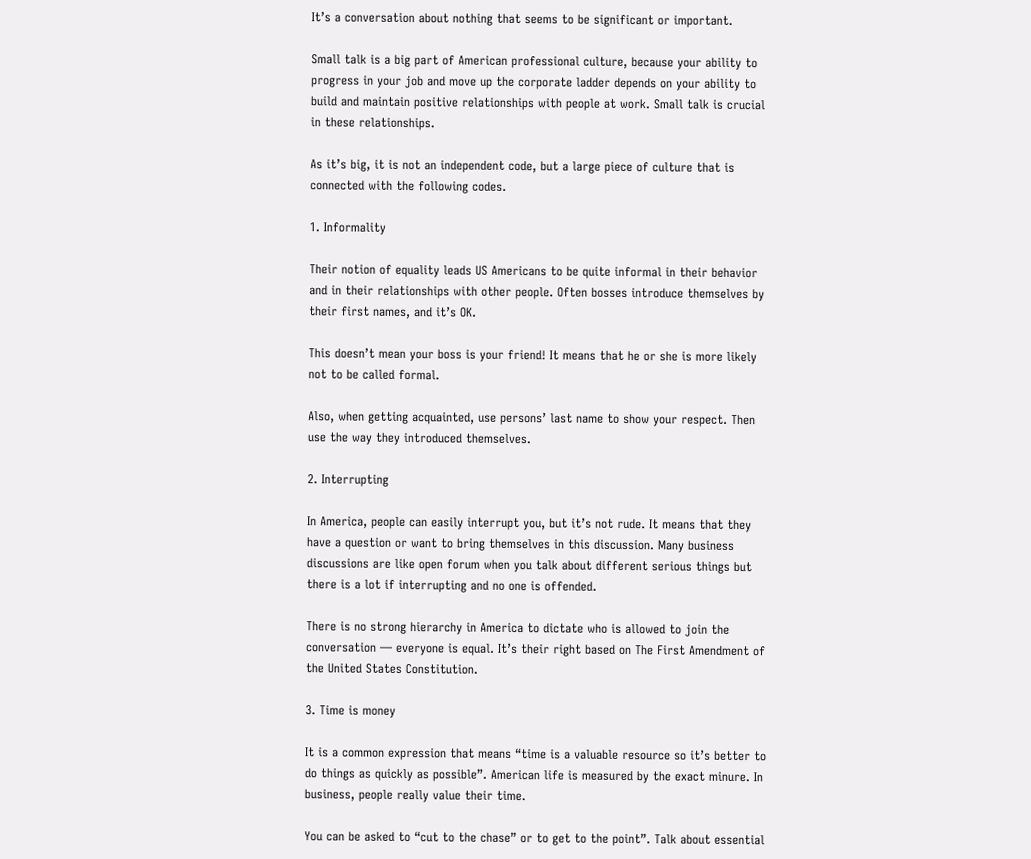It’s a conversation about nothing that seems to be significant or important.

Small talk is a big part of American professional culture, because your ability to progress in your job and move up the corporate ladder depends on your ability to build and maintain positive relationships with people at work. Small talk is crucial in these relationships.

As it’s big, it is not an independent code, but a large piece of culture that is connected with the following codes.

1. Informality

Their notion of equality leads US Americans to be quite informal in their behavior and in their relationships with other people. Often bosses introduce themselves by their first names, and it’s OK.

This doesn’t mean your boss is your friend! It means that he or she is more likely not to be called formal.

Also, when getting acquainted, use persons’ last name to show your respect. Then use the way they introduced themselves.

2. Interrupting

In America, people can easily interrupt you, but it’s not rude. It means that they have a question or want to bring themselves in this discussion. Many business discussions are like open forum when you talk about different serious things but there is a lot if interrupting and no one is offended.

There is no strong hierarchy in America to dictate who is allowed to join the conversation — everyone is equal. It’s their right based on The First Amendment of the United States Constitution.

3. Time is money

It is a common expression that means “time is a valuable resource so it’s better to do things as quickly as possible”. American life is measured by the exact minure. In business, people really value their time.

You can be asked to “cut to the chase” or to get to the point”. Talk about essential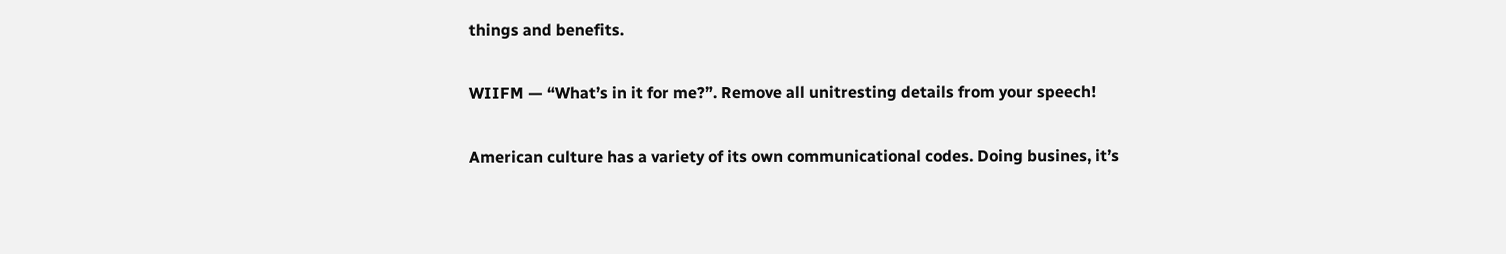things and benefits.

WIIFM — “What’s in it for me?”. Remove all unitresting details from your speech!

American culture has a variety of its own communicational codes. Doing busines, it’s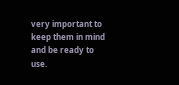very important to keep them in mind and be ready to use.